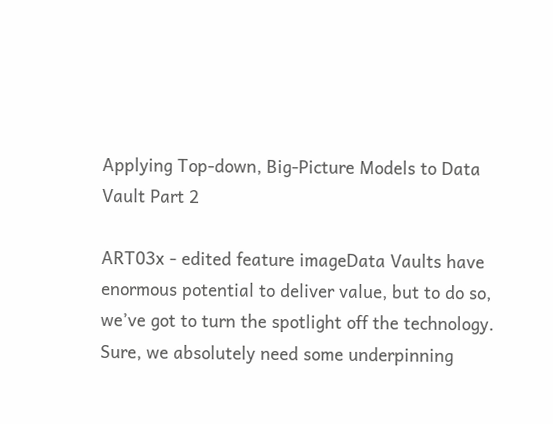Applying Top-down, Big-Picture Models to Data Vault Part 2

ART03x - edited feature imageData Vaults have enormous potential to deliver value, but to do so, we’ve got to turn the spotlight off the technology. Sure, we absolutely need some underpinning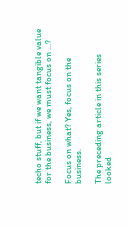techo stuff, but if we want tangible value for the business, we must focus on …?

Focus on what? Yes, focus on the business.

The preceding article in this series looked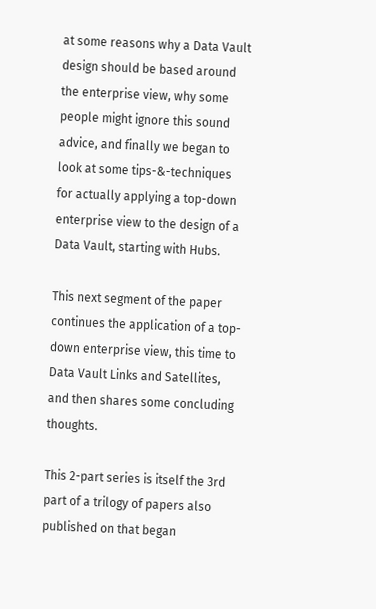at some reasons why a Data Vault design should be based around the enterprise view, why some people might ignore this sound advice, and finally we began to look at some tips-&-techniques for actually applying a top-down enterprise view to the design of a Data Vault, starting with Hubs.

This next segment of the paper continues the application of a top-down enterprise view, this time to Data Vault Links and Satellites, and then shares some concluding thoughts.

This 2-part series is itself the 3rd part of a trilogy of papers also published on that began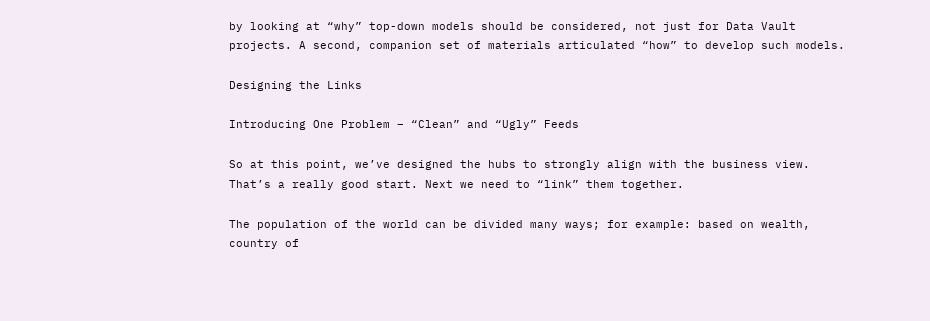by looking at “why” top-down models should be considered, not just for Data Vault projects. A second, companion set of materials articulated “how” to develop such models.

Designing the Links

Introducing One Problem – “Clean” and “Ugly” Feeds

So at this point, we’ve designed the hubs to strongly align with the business view. That’s a really good start. Next we need to “link” them together.

The population of the world can be divided many ways; for example: based on wealth, country of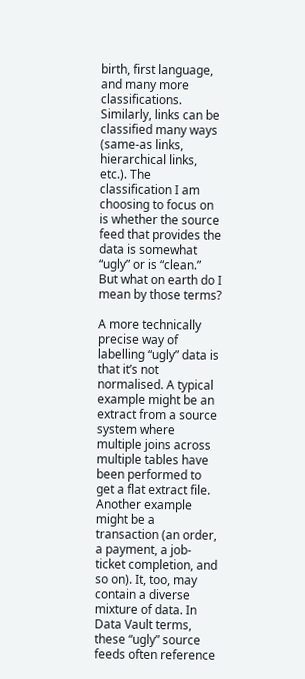birth, first language, and many more classifications. Similarly, links can be classified many ways (same-as links, hierarchical links, etc.). The classification I am choosing to focus on is whether the source feed that provides the data is somewhat “ugly” or is “clean.” But what on earth do I mean by those terms?

A more technically precise way of labelling “ugly” data is that it’s not normalised. A typical example might be an extract from a source system where multiple joins across multiple tables have been performed to get a flat extract file. Another example might be a transaction (an order, a payment, a job-ticket completion, and so on). It, too, may contain a diverse mixture of data. In Data Vault terms, these “ugly” source feeds often reference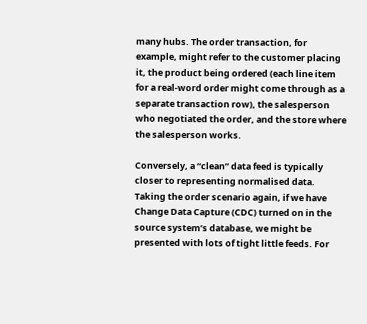many hubs. The order transaction, for example, might refer to the customer placing it, the product being ordered (each line item for a real-word order might come through as a separate transaction row), the salesperson who negotiated the order, and the store where the salesperson works.

Conversely, a “clean” data feed is typically closer to representing normalised data. Taking the order scenario again, if we have Change Data Capture (CDC) turned on in the source system’s database, we might be presented with lots of tight little feeds. For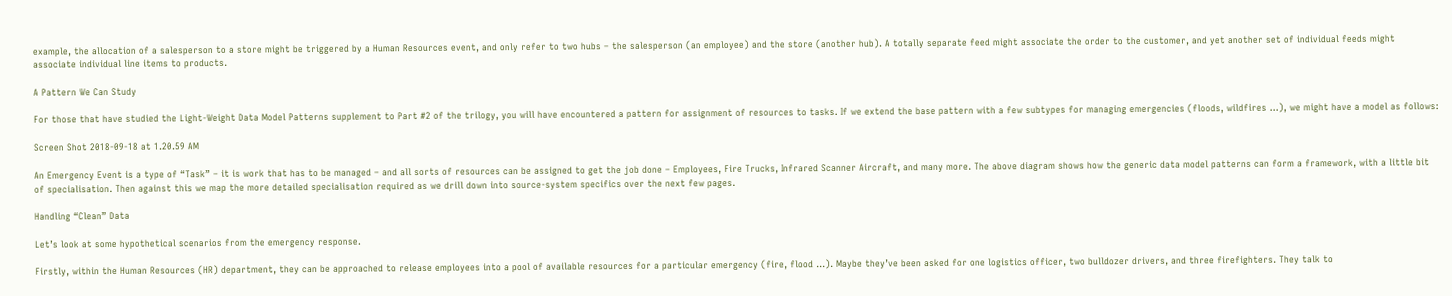example, the allocation of a salesperson to a store might be triggered by a Human Resources event, and only refer to two hubs – the salesperson (an employee) and the store (another hub). A totally separate feed might associate the order to the customer, and yet another set of individual feeds might associate individual line items to products.

A Pattern We Can Study

For those that have studied the Light-Weight Data Model Patterns supplement to Part #2 of the trilogy, you will have encountered a pattern for assignment of resources to tasks. If we extend the base pattern with a few subtypes for managing emergencies (floods, wildfires …), we might have a model as follows:

Screen Shot 2018-09-18 at 1.20.59 AM

An Emergency Event is a type of “Task” – it is work that has to be managed – and all sorts of resources can be assigned to get the job done – Employees, Fire Trucks, Infrared Scanner Aircraft, and many more. The above diagram shows how the generic data model patterns can form a framework, with a little bit of specialisation. Then against this we map the more detailed specialisation required as we drill down into source-system specifics over the next few pages.

Handling “Clean” Data

Let’s look at some hypothetical scenarios from the emergency response.

Firstly, within the Human Resources (HR) department, they can be approached to release employees into a pool of available resources for a particular emergency (fire, flood …). Maybe they’ve been asked for one logistics officer, two bulldozer drivers, and three firefighters. They talk to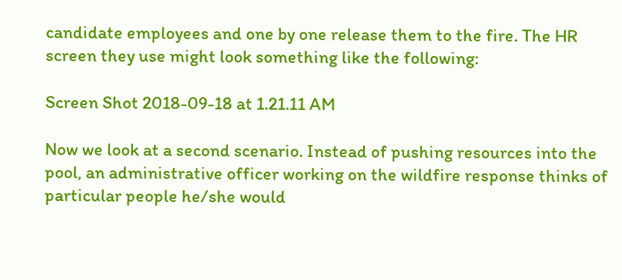candidate employees and one by one release them to the fire. The HR screen they use might look something like the following:

Screen Shot 2018-09-18 at 1.21.11 AM

Now we look at a second scenario. Instead of pushing resources into the pool, an administrative officer working on the wildfire response thinks of particular people he/she would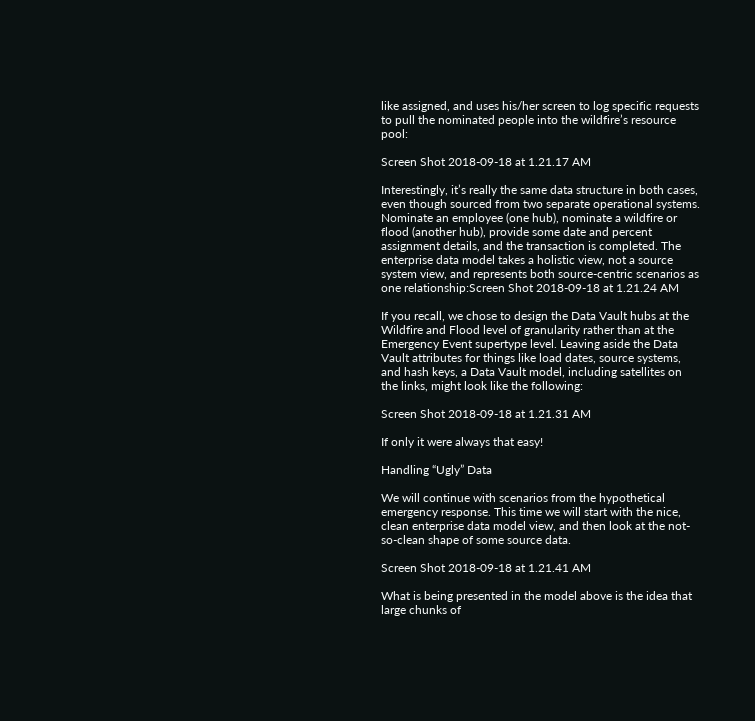like assigned, and uses his/her screen to log specific requests to pull the nominated people into the wildfire’s resource pool:

Screen Shot 2018-09-18 at 1.21.17 AM

Interestingly, it’s really the same data structure in both cases, even though sourced from two separate operational systems. Nominate an employee (one hub), nominate a wildfire or flood (another hub), provide some date and percent assignment details, and the transaction is completed. The enterprise data model takes a holistic view, not a source system view, and represents both source-centric scenarios as one relationship:Screen Shot 2018-09-18 at 1.21.24 AM

If you recall, we chose to design the Data Vault hubs at the Wildfire and Flood level of granularity rather than at the Emergency Event supertype level. Leaving aside the Data Vault attributes for things like load dates, source systems, and hash keys, a Data Vault model, including satellites on the links, might look like the following:

Screen Shot 2018-09-18 at 1.21.31 AM

If only it were always that easy!

Handling “Ugly” Data

We will continue with scenarios from the hypothetical emergency response. This time we will start with the nice, clean enterprise data model view, and then look at the not-so-clean shape of some source data.

Screen Shot 2018-09-18 at 1.21.41 AM

What is being presented in the model above is the idea that large chunks of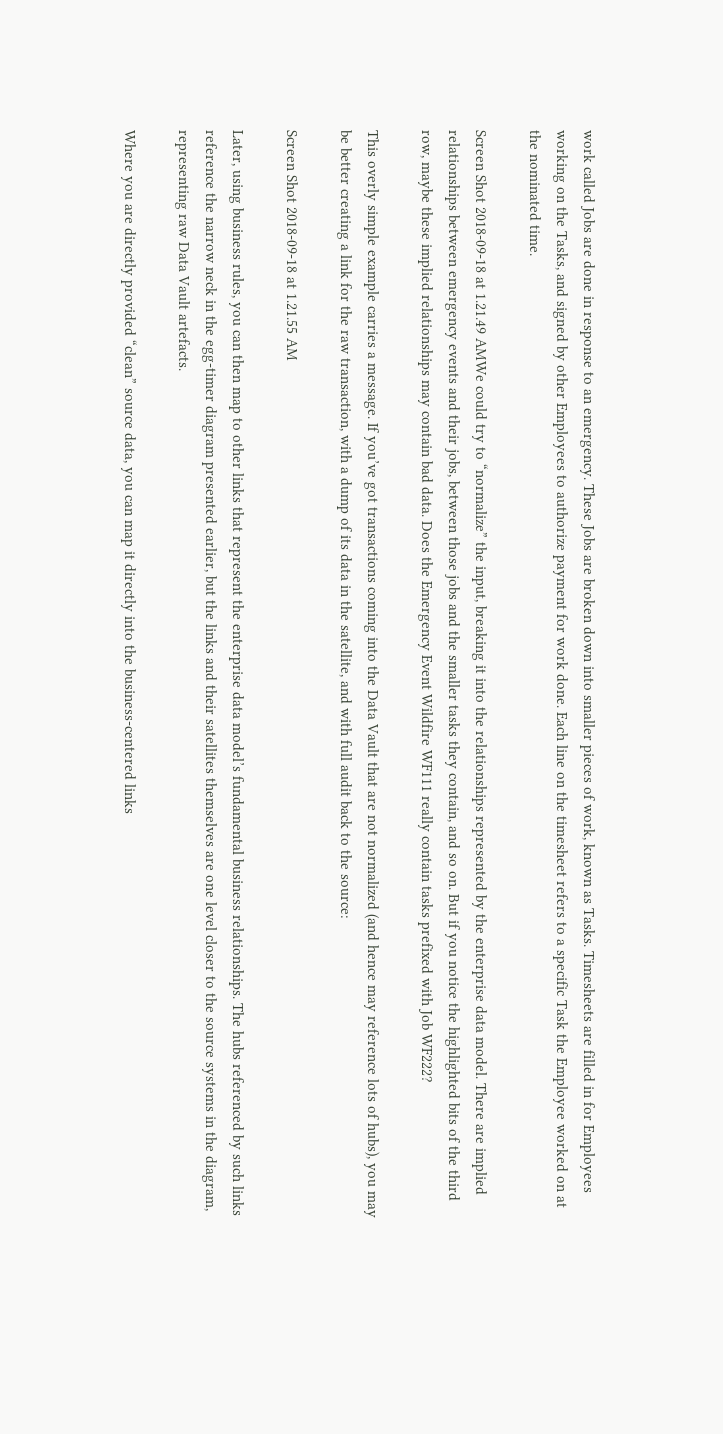work called Jobs are done in response to an emergency. These Jobs are broken down into smaller pieces of work, known as Tasks. Timesheets are filled in for Employees working on the Tasks, and signed by other Employees to authorize payment for work done. Each line on the timesheet refers to a specific Task the Employee worked on at the nominated time.

Screen Shot 2018-09-18 at 1.21.49 AMWe could try to “normalize” the input, breaking it into the relationships represented by the enterprise data model. There are implied relationships between emergency events and their jobs, between those jobs and the smaller tasks they contain, and so on. But if you notice the highlighted bits of the third row, maybe these implied relationships may contain bad data. Does the Emergency Event Wildfire WF111 really contain tasks prefixed with Job WF222?

This overly simple example carries a message. If you’ve got transactions coming into the Data Vault that are not normalized (and hence may reference lots of hubs), you may be better creating a link for the raw transaction, with a dump of its data in the satellite, and with full audit back to the source:

Screen Shot 2018-09-18 at 1.21.55 AM

Later, using business rules, you can then map to other links that represent the enterprise data model’s fundamental business relationships. The hubs referenced by such links reference the narrow neck in the egg-timer diagram presented earlier, but the links and their satellites themselves are one level closer to the source systems in the diagram, representing raw Data Vault artefacts.

Where you are directly provided “clean” source data, you can map it directly into the business-centered links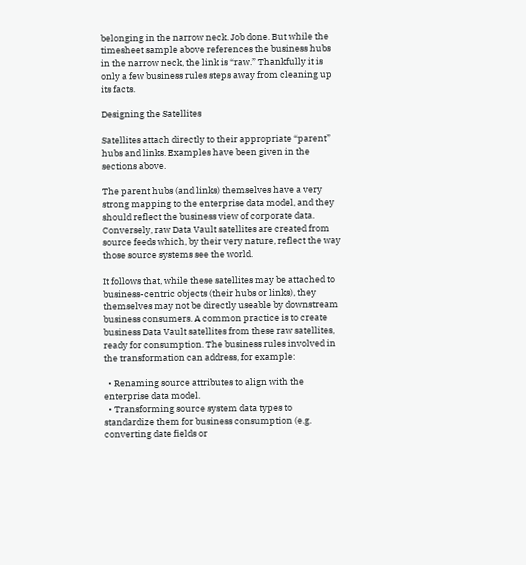belonging in the narrow neck. Job done. But while the timesheet sample above references the business hubs in the narrow neck, the link is “raw.” Thankfully it is only a few business rules steps away from cleaning up its facts.

Designing the Satellites

Satellites attach directly to their appropriate “parent” hubs and links. Examples have been given in the sections above.

The parent hubs (and links) themselves have a very strong mapping to the enterprise data model, and they should reflect the business view of corporate data. Conversely, raw Data Vault satellites are created from source feeds which, by their very nature, reflect the way those source systems see the world.

It follows that, while these satellites may be attached to business-centric objects (their hubs or links), they themselves may not be directly useable by downstream business consumers. A common practice is to create business Data Vault satellites from these raw satellites, ready for consumption. The business rules involved in the transformation can address, for example:

  • Renaming source attributes to align with the enterprise data model.
  • Transforming source system data types to standardize them for business consumption (e.g. converting date fields or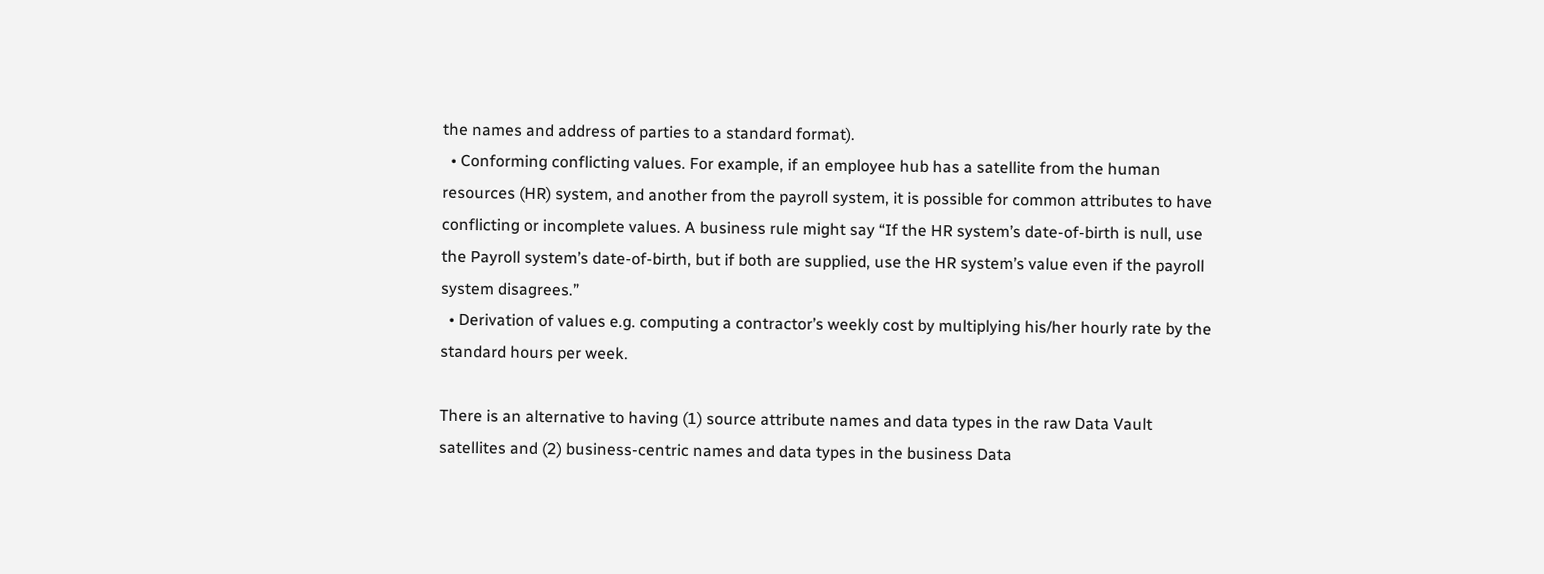the names and address of parties to a standard format).
  • Conforming conflicting values. For example, if an employee hub has a satellite from the human resources (HR) system, and another from the payroll system, it is possible for common attributes to have conflicting or incomplete values. A business rule might say “If the HR system’s date-of-birth is null, use the Payroll system’s date-of-birth, but if both are supplied, use the HR system’s value even if the payroll system disagrees.”
  • Derivation of values e.g. computing a contractor’s weekly cost by multiplying his/her hourly rate by the standard hours per week.

There is an alternative to having (1) source attribute names and data types in the raw Data Vault satellites and (2) business-centric names and data types in the business Data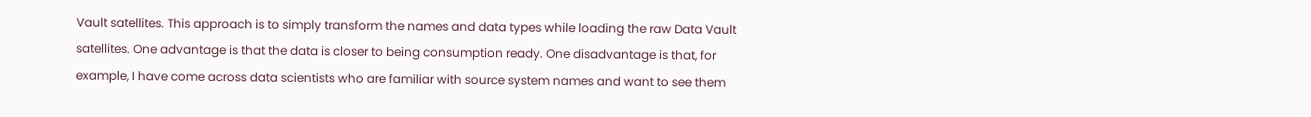Vault satellites. This approach is to simply transform the names and data types while loading the raw Data Vault satellites. One advantage is that the data is closer to being consumption ready. One disadvantage is that, for example, I have come across data scientists who are familiar with source system names and want to see them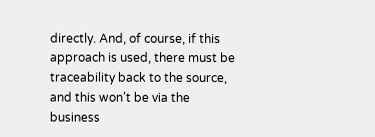directly. And, of course, if this approach is used, there must be traceability back to the source, and this won’t be via the business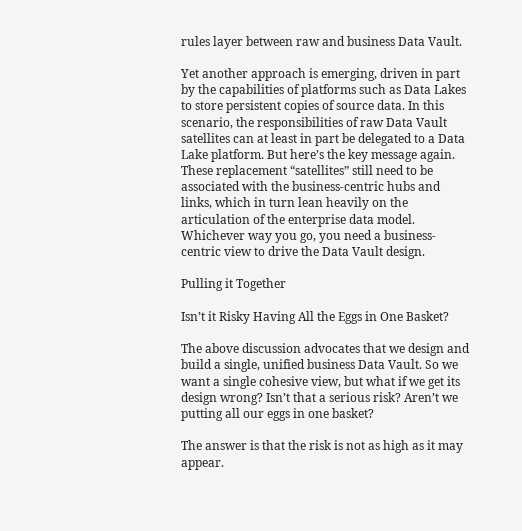rules layer between raw and business Data Vault.

Yet another approach is emerging, driven in part by the capabilities of platforms such as Data Lakes to store persistent copies of source data. In this scenario, the responsibilities of raw Data Vault satellites can at least in part be delegated to a Data Lake platform. But here’s the key message again. These replacement “satellites” still need to be associated with the business-centric hubs and links, which in turn lean heavily on the articulation of the enterprise data model. Whichever way you go, you need a business-centric view to drive the Data Vault design.

Pulling it Together

Isn’t it Risky Having All the Eggs in One Basket?

The above discussion advocates that we design and build a single, unified business Data Vault. So we want a single cohesive view, but what if we get its design wrong? Isn’t that a serious risk? Aren’t we putting all our eggs in one basket?

The answer is that the risk is not as high as it may appear.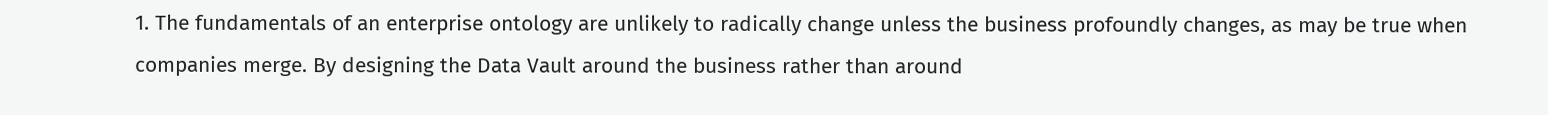1. The fundamentals of an enterprise ontology are unlikely to radically change unless the business profoundly changes, as may be true when companies merge. By designing the Data Vault around the business rather than around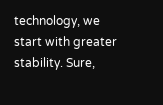technology, we start with greater stability. Sure,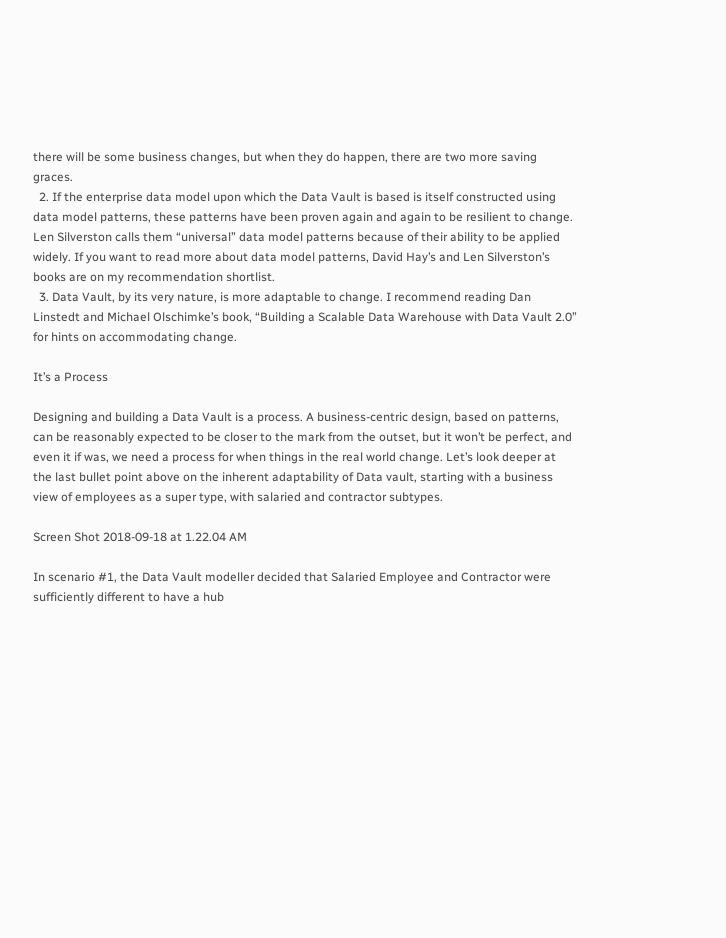there will be some business changes, but when they do happen, there are two more saving graces.
  2. If the enterprise data model upon which the Data Vault is based is itself constructed using data model patterns, these patterns have been proven again and again to be resilient to change. Len Silverston calls them “universal” data model patterns because of their ability to be applied widely. If you want to read more about data model patterns, David Hay’s and Len Silverston’s books are on my recommendation shortlist.
  3. Data Vault, by its very nature, is more adaptable to change. I recommend reading Dan Linstedt and Michael Olschimke’s book, “Building a Scalable Data Warehouse with Data Vault 2.0” for hints on accommodating change.

It’s a Process

Designing and building a Data Vault is a process. A business-centric design, based on patterns, can be reasonably expected to be closer to the mark from the outset, but it won’t be perfect, and even it if was, we need a process for when things in the real world change. Let’s look deeper at the last bullet point above on the inherent adaptability of Data vault, starting with a business view of employees as a super type, with salaried and contractor subtypes.

Screen Shot 2018-09-18 at 1.22.04 AM

In scenario #1, the Data Vault modeller decided that Salaried Employee and Contractor were sufficiently different to have a hub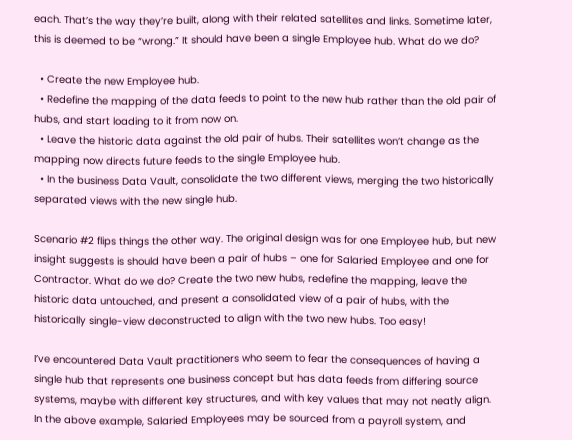each. That’s the way they’re built, along with their related satellites and links. Sometime later, this is deemed to be “wrong.” It should have been a single Employee hub. What do we do?

  • Create the new Employee hub.
  • Redefine the mapping of the data feeds to point to the new hub rather than the old pair of hubs, and start loading to it from now on.
  • Leave the historic data against the old pair of hubs. Their satellites won’t change as the mapping now directs future feeds to the single Employee hub.
  • In the business Data Vault, consolidate the two different views, merging the two historically separated views with the new single hub.

Scenario #2 flips things the other way. The original design was for one Employee hub, but new insight suggests is should have been a pair of hubs – one for Salaried Employee and one for Contractor. What do we do? Create the two new hubs, redefine the mapping, leave the historic data untouched, and present a consolidated view of a pair of hubs, with the historically single-view deconstructed to align with the two new hubs. Too easy!

I’ve encountered Data Vault practitioners who seem to fear the consequences of having a single hub that represents one business concept but has data feeds from differing source systems, maybe with different key structures, and with key values that may not neatly align. In the above example, Salaried Employees may be sourced from a payroll system, and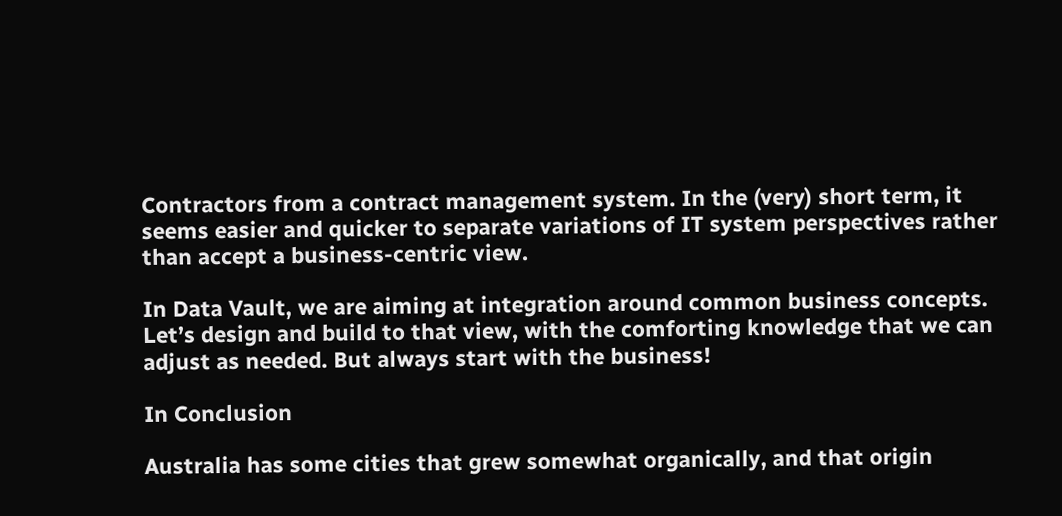Contractors from a contract management system. In the (very) short term, it seems easier and quicker to separate variations of IT system perspectives rather than accept a business-centric view.

In Data Vault, we are aiming at integration around common business concepts. Let’s design and build to that view, with the comforting knowledge that we can adjust as needed. But always start with the business!

In Conclusion

Australia has some cities that grew somewhat organically, and that origin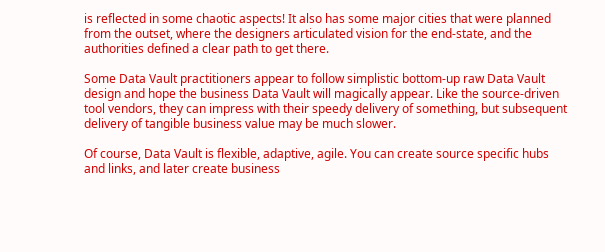is reflected in some chaotic aspects! It also has some major cities that were planned from the outset, where the designers articulated vision for the end-state, and the authorities defined a clear path to get there.

Some Data Vault practitioners appear to follow simplistic bottom-up raw Data Vault design and hope the business Data Vault will magically appear. Like the source-driven tool vendors, they can impress with their speedy delivery of something, but subsequent delivery of tangible business value may be much slower.

Of course, Data Vault is flexible, adaptive, agile. You can create source specific hubs and links, and later create business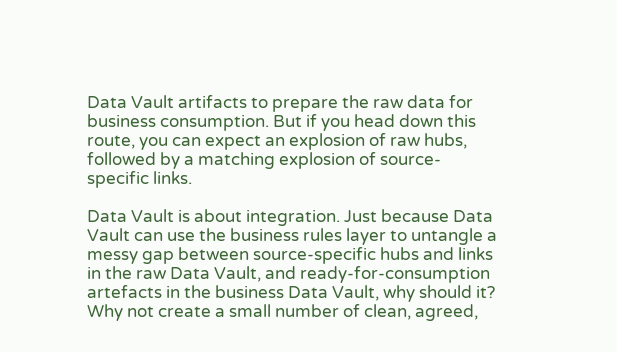Data Vault artifacts to prepare the raw data for business consumption. But if you head down this route, you can expect an explosion of raw hubs, followed by a matching explosion of source-specific links.

Data Vault is about integration. Just because Data Vault can use the business rules layer to untangle a messy gap between source-specific hubs and links in the raw Data Vault, and ready-for-consumption artefacts in the business Data Vault, why should it? Why not create a small number of clean, agreed,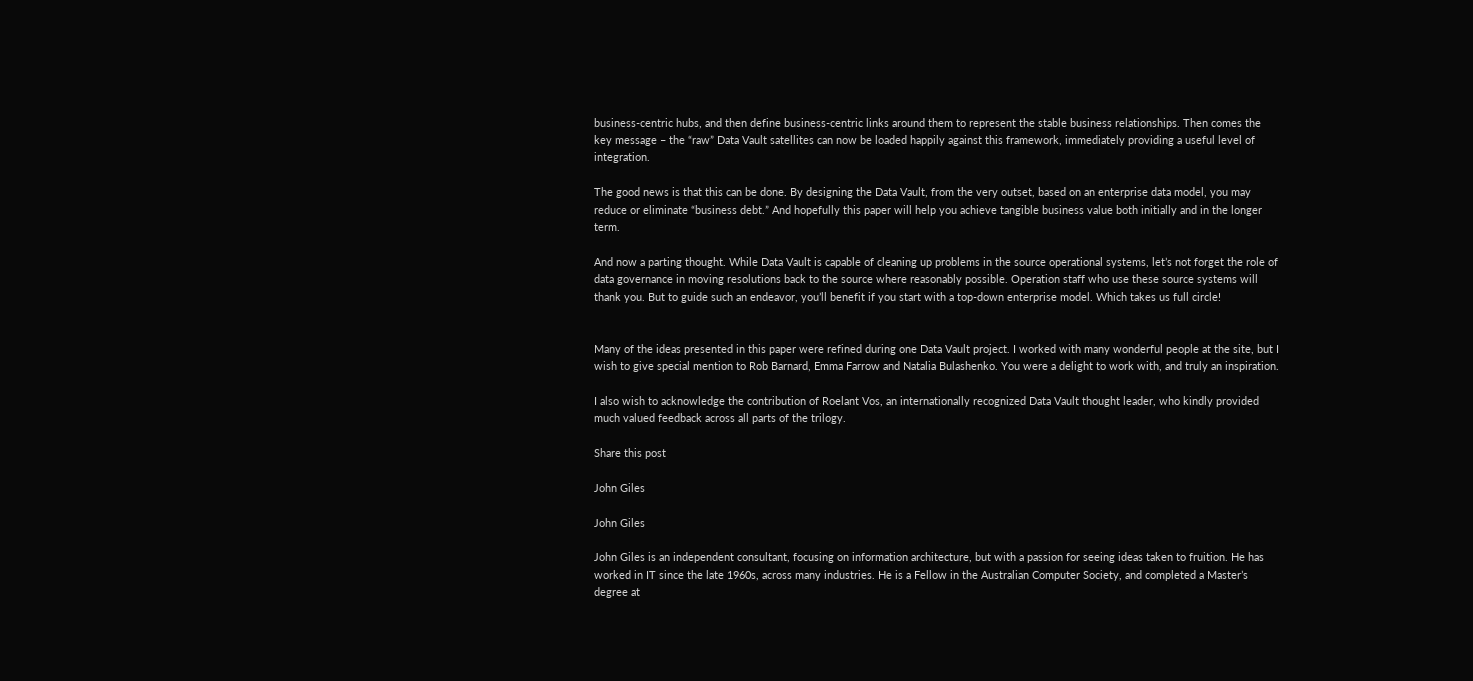business-centric hubs, and then define business-centric links around them to represent the stable business relationships. Then comes the key message – the “raw” Data Vault satellites can now be loaded happily against this framework, immediately providing a useful level of integration.

The good news is that this can be done. By designing the Data Vault, from the very outset, based on an enterprise data model, you may reduce or eliminate “business debt.” And hopefully this paper will help you achieve tangible business value both initially and in the longer term.

And now a parting thought. While Data Vault is capable of cleaning up problems in the source operational systems, let’s not forget the role of data governance in moving resolutions back to the source where reasonably possible. Operation staff who use these source systems will thank you. But to guide such an endeavor, you’ll benefit if you start with a top-down enterprise model. Which takes us full circle!


Many of the ideas presented in this paper were refined during one Data Vault project. I worked with many wonderful people at the site, but I wish to give special mention to Rob Barnard, Emma Farrow and Natalia Bulashenko. You were a delight to work with, and truly an inspiration.

I also wish to acknowledge the contribution of Roelant Vos, an internationally recognized Data Vault thought leader, who kindly provided much valued feedback across all parts of the trilogy.

Share this post

John Giles

John Giles

John Giles is an independent consultant, focusing on information architecture, but with a passion for seeing ideas taken to fruition. He has worked in IT since the late 1960s, across many industries. He is a Fellow in the Australian Computer Society, and completed a Master’s degree at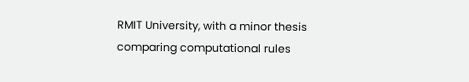RMIT University, with a minor thesis comparing computational rules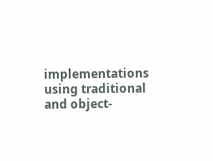implementations using traditional and object-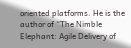oriented platforms. He is the author of “The Nimble Elephant: Agile Delivery of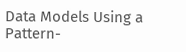Data Models Using a Pattern-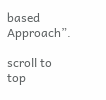based Approach”.

scroll to top